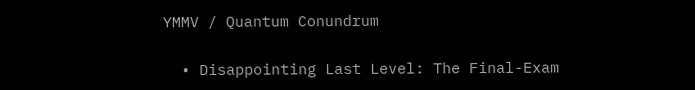YMMV / Quantum Conundrum

  • Disappointing Last Level: The Final-Exam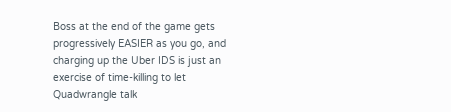Boss at the end of the game gets progressively EASIER as you go, and charging up the Uber IDS is just an exercise of time-killing to let Quadwrangle talk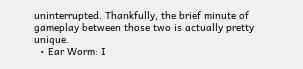uninterrupted. Thankfully, the brief minute of gameplay between those two is actually pretty unique.
  • Ear Worm: I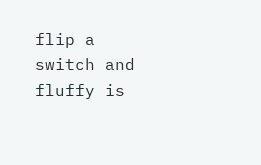flip a switch and fluffy is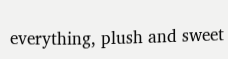everything, plush and sweet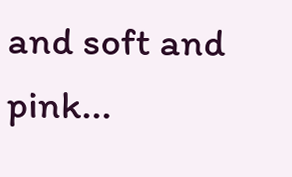and soft and pink...